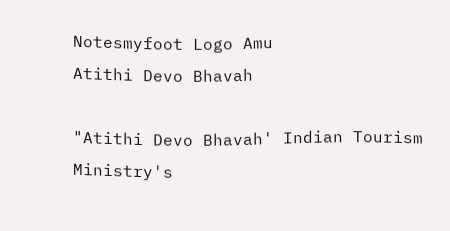Notesmyfoot Logo Amu
Atithi Devo Bhavah

"Atithi Devo Bhavah' Indian Tourism Ministry's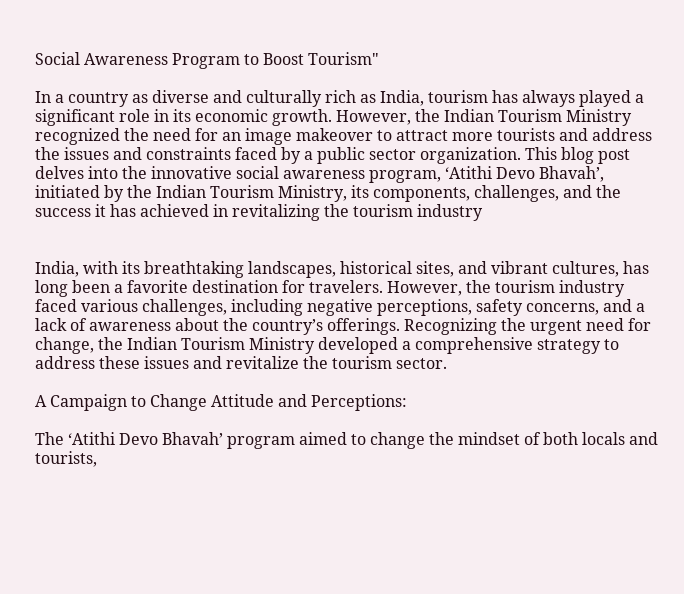Social Awareness Program to Boost Tourism"

In a country as diverse and culturally rich as India, tourism has always played a significant role in its economic growth. However, the Indian Tourism Ministry recognized the need for an image makeover to attract more tourists and address the issues and constraints faced by a public sector organization. This blog post delves into the innovative social awareness program, ‘Atithi Devo Bhavah’, initiated by the Indian Tourism Ministry, its components, challenges, and the success it has achieved in revitalizing the tourism industry


India, with its breathtaking landscapes, historical sites, and vibrant cultures, has long been a favorite destination for travelers. However, the tourism industry faced various challenges, including negative perceptions, safety concerns, and a lack of awareness about the country’s offerings. Recognizing the urgent need for change, the Indian Tourism Ministry developed a comprehensive strategy to address these issues and revitalize the tourism sector.

A Campaign to Change Attitude and Perceptions:

The ‘Atithi Devo Bhavah’ program aimed to change the mindset of both locals and tourists,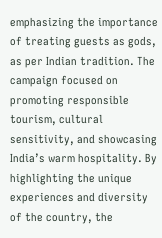emphasizing the importance of treating guests as gods, as per Indian tradition. The campaign focused on promoting responsible tourism, cultural sensitivity, and showcasing India’s warm hospitality. By highlighting the unique experiences and diversity of the country, the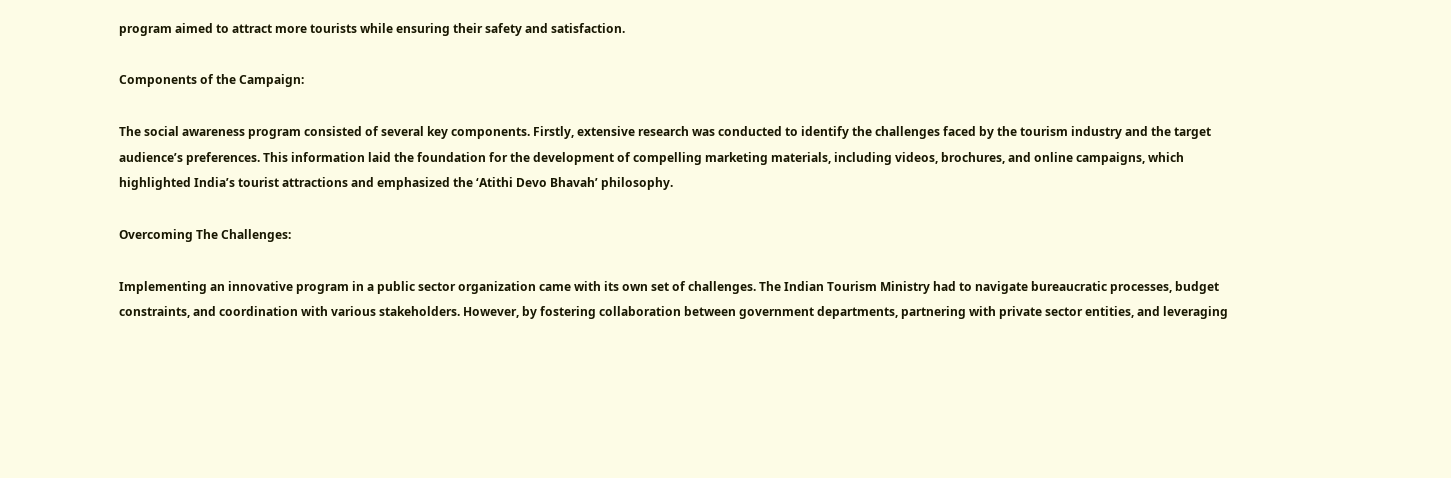program aimed to attract more tourists while ensuring their safety and satisfaction.

Components of the Campaign:

The social awareness program consisted of several key components. Firstly, extensive research was conducted to identify the challenges faced by the tourism industry and the target audience’s preferences. This information laid the foundation for the development of compelling marketing materials, including videos, brochures, and online campaigns, which highlighted India’s tourist attractions and emphasized the ‘Atithi Devo Bhavah’ philosophy.

Overcoming The Challenges:

Implementing an innovative program in a public sector organization came with its own set of challenges. The Indian Tourism Ministry had to navigate bureaucratic processes, budget constraints, and coordination with various stakeholders. However, by fostering collaboration between government departments, partnering with private sector entities, and leveraging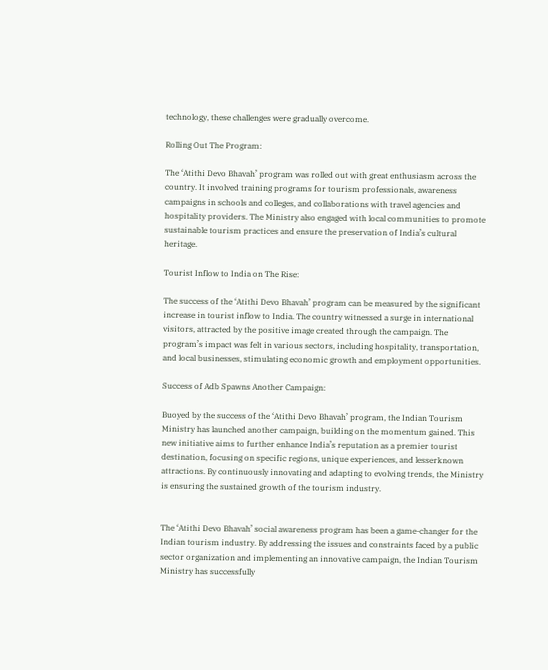technology, these challenges were gradually overcome.

Rolling Out The Program:

The ‘Atithi Devo Bhavah’ program was rolled out with great enthusiasm across the country. It involved training programs for tourism professionals, awareness campaigns in schools and colleges, and collaborations with travel agencies and hospitality providers. The Ministry also engaged with local communities to promote sustainable tourism practices and ensure the preservation of India’s cultural heritage.

Tourist Inflow to India on The Rise:

The success of the ‘Atithi Devo Bhavah’ program can be measured by the significant increase in tourist inflow to India. The country witnessed a surge in international visitors, attracted by the positive image created through the campaign. The program’s impact was felt in various sectors, including hospitality, transportation, and local businesses, stimulating economic growth and employment opportunities.

Success of Adb Spawns Another Campaign:

Buoyed by the success of the ‘Atithi Devo Bhavah’ program, the Indian Tourism Ministry has launched another campaign, building on the momentum gained. This new initiative aims to further enhance India’s reputation as a premier tourist destination, focusing on specific regions, unique experiences, and lesserknown attractions. By continuously innovating and adapting to evolving trends, the Ministry is ensuring the sustained growth of the tourism industry.


The ‘Atithi Devo Bhavah’ social awareness program has been a game-changer for the Indian tourism industry. By addressing the issues and constraints faced by a public sector organization and implementing an innovative campaign, the Indian Tourism Ministry has successfully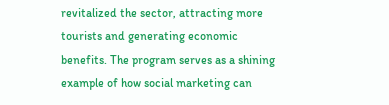revitalized the sector, attracting more tourists and generating economic benefits. The program serves as a shining example of how social marketing can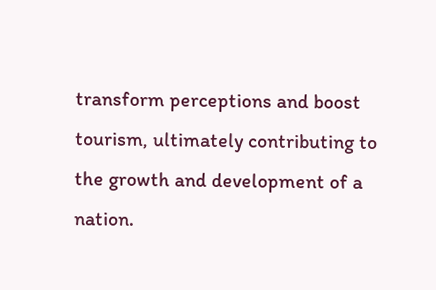transform perceptions and boost tourism, ultimately contributing to the growth and development of a nation.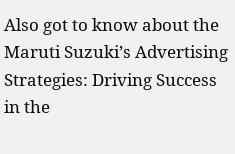Also got to know about the Maruti Suzuki’s Advertising Strategies: Driving Success in the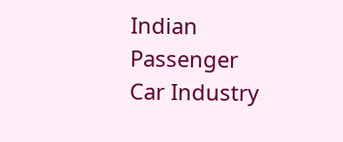Indian Passenger Car Industry